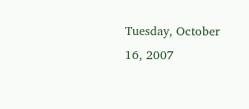Tuesday, October 16, 2007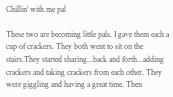Chillin' with me pal

These two are becoming little pals. I gave them each a cup of crackers. They both went to sit on the stairs.They started sharing...back and forth...adding crackers and taking crackers from each other. They were giggling and having a great time. Then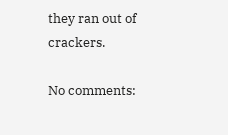they ran out of crackers.

No comments: